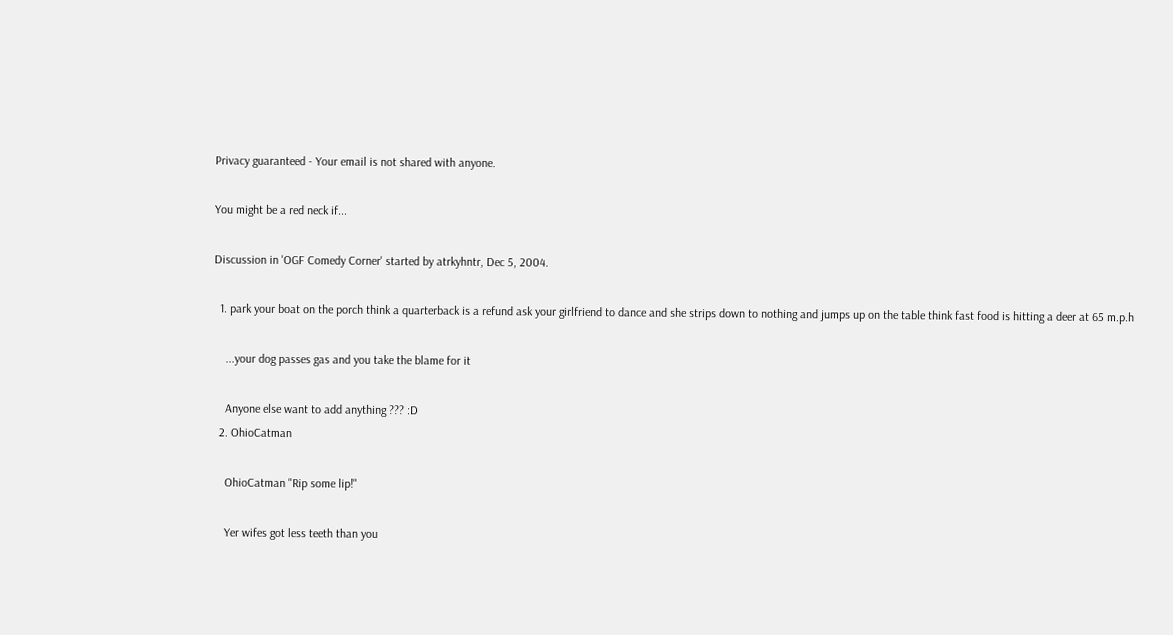Privacy guaranteed - Your email is not shared with anyone.

You might be a red neck if...

Discussion in 'OGF Comedy Corner' started by atrkyhntr, Dec 5, 2004.

  1. park your boat on the porch think a quarterback is a refund ask your girlfriend to dance and she strips down to nothing and jumps up on the table think fast food is hitting a deer at 65 m.p.h

    ...your dog passes gas and you take the blame for it

    Anyone else want to add anything ??? :D
  2. OhioCatman

    OhioCatman "Rip some lip!"

    Yer wifes got less teeth than you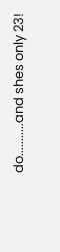do...........and shes only 23!